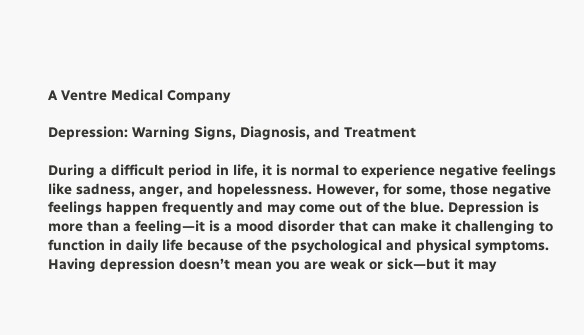A Ventre Medical Company

Depression: Warning Signs, Diagnosis, and Treatment

During a difficult period in life, it is normal to experience negative feelings like sadness, anger, and hopelessness. However, for some, those negative feelings happen frequently and may come out of the blue. Depression is more than a feeling—it is a mood disorder that can make it challenging to function in daily life because of the psychological and physical symptoms. Having depression doesn’t mean you are weak or sick—but it may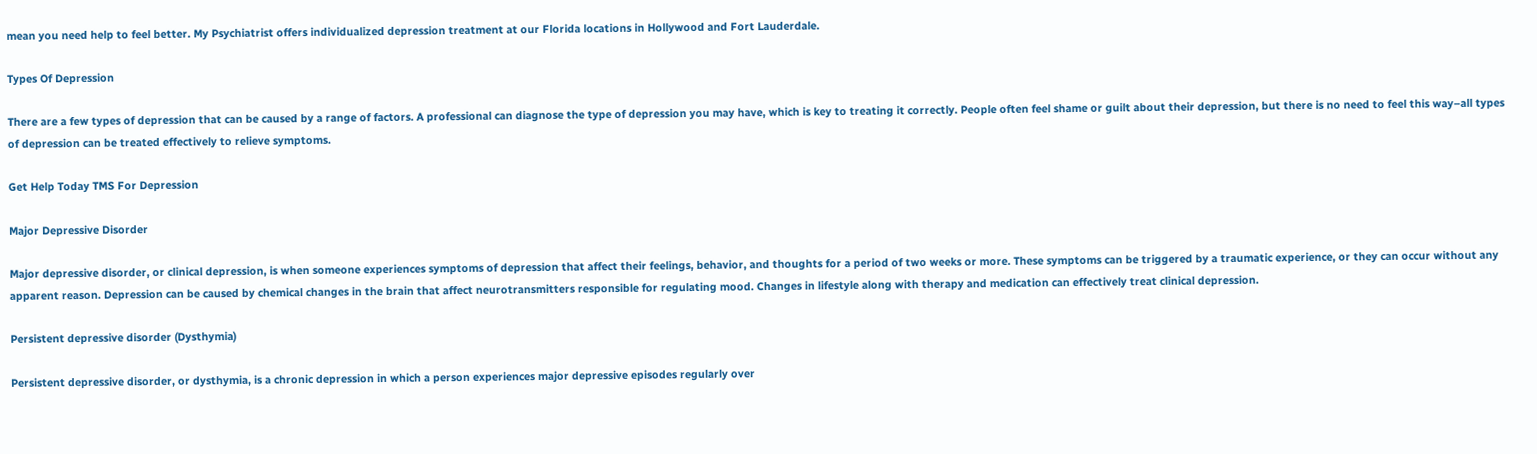mean you need help to feel better. My Psychiatrist offers individualized depression treatment at our Florida locations in Hollywood and Fort Lauderdale.

Types Of Depression

There are a few types of depression that can be caused by a range of factors. A professional can diagnose the type of depression you may have, which is key to treating it correctly. People often feel shame or guilt about their depression, but there is no need to feel this way–all types of depression can be treated effectively to relieve symptoms.

Get Help Today TMS For Depression

Major Depressive Disorder

Major depressive disorder, or clinical depression, is when someone experiences symptoms of depression that affect their feelings, behavior, and thoughts for a period of two weeks or more. These symptoms can be triggered by a traumatic experience, or they can occur without any apparent reason. Depression can be caused by chemical changes in the brain that affect neurotransmitters responsible for regulating mood. Changes in lifestyle along with therapy and medication can effectively treat clinical depression.

Persistent depressive disorder (Dysthymia)

Persistent depressive disorder, or dysthymia, is a chronic depression in which a person experiences major depressive episodes regularly over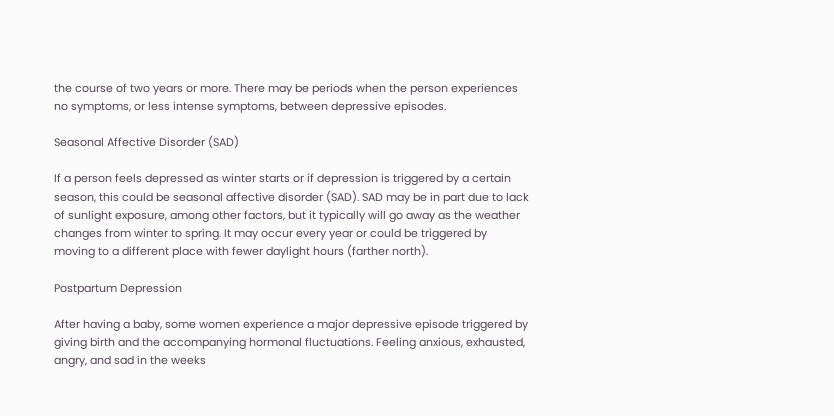the course of two years or more. There may be periods when the person experiences no symptoms, or less intense symptoms, between depressive episodes.

Seasonal Affective Disorder (SAD)

If a person feels depressed as winter starts or if depression is triggered by a certain season, this could be seasonal affective disorder (SAD). SAD may be in part due to lack of sunlight exposure, among other factors, but it typically will go away as the weather changes from winter to spring. It may occur every year or could be triggered by moving to a different place with fewer daylight hours (farther north).

Postpartum Depression

After having a baby, some women experience a major depressive episode triggered by giving birth and the accompanying hormonal fluctuations. Feeling anxious, exhausted, angry, and sad in the weeks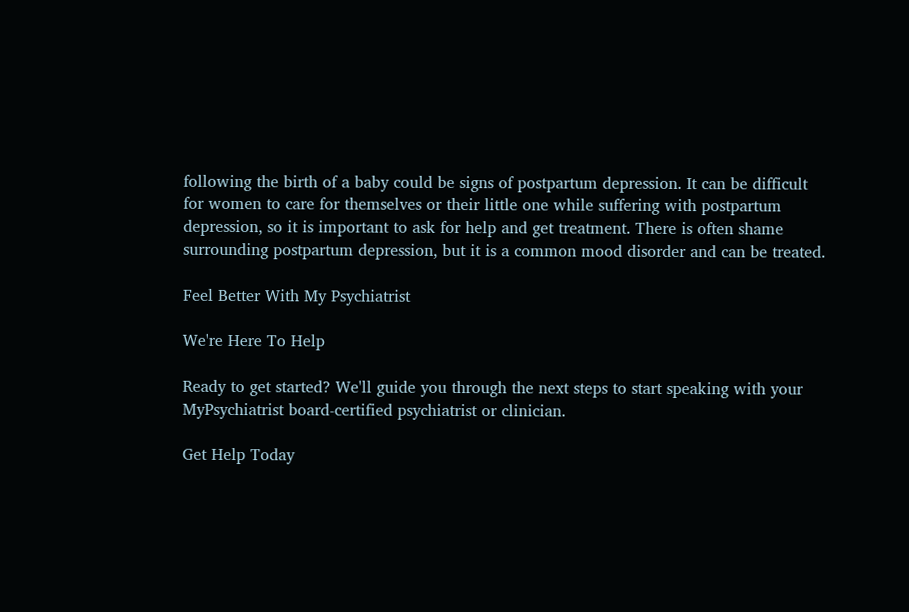following the birth of a baby could be signs of postpartum depression. It can be difficult for women to care for themselves or their little one while suffering with postpartum depression, so it is important to ask for help and get treatment. There is often shame surrounding postpartum depression, but it is a common mood disorder and can be treated.

Feel Better With My Psychiatrist

We're Here To Help

Ready to get started? We'll guide you through the next steps to start speaking with your MyPsychiatrist board-certified psychiatrist or clinician.

Get Help Today